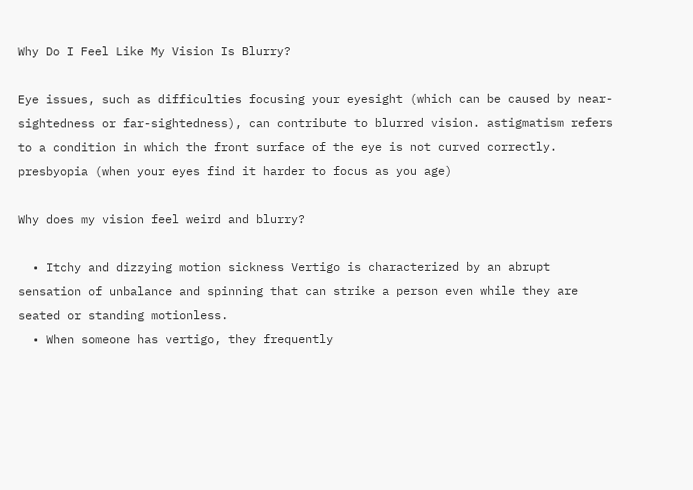Why Do I Feel Like My Vision Is Blurry?

Eye issues, such as difficulties focusing your eyesight (which can be caused by near-sightedness or far-sightedness), can contribute to blurred vision. astigmatism refers to a condition in which the front surface of the eye is not curved correctly. presbyopia (when your eyes find it harder to focus as you age)

Why does my vision feel weird and blurry?

  • Itchy and dizzying motion sickness Vertigo is characterized by an abrupt sensation of unbalance and spinning that can strike a person even while they are seated or standing motionless.
  • When someone has vertigo, they frequently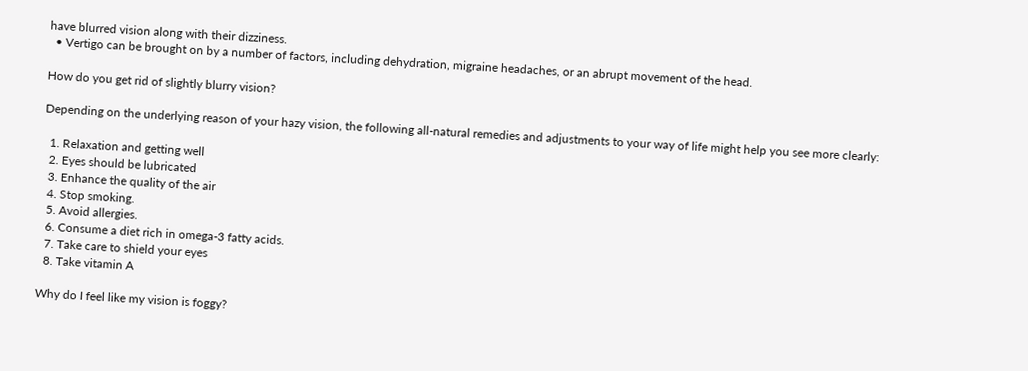have blurred vision along with their dizziness.
  • Vertigo can be brought on by a number of factors, including dehydration, migraine headaches, or an abrupt movement of the head.

How do you get rid of slightly blurry vision?

Depending on the underlying reason of your hazy vision, the following all-natural remedies and adjustments to your way of life might help you see more clearly:

  1. Relaxation and getting well
  2. Eyes should be lubricated
  3. Enhance the quality of the air
  4. Stop smoking.
  5. Avoid allergies.
  6. Consume a diet rich in omega-3 fatty acids.
  7. Take care to shield your eyes
  8. Take vitamin A

Why do I feel like my vision is foggy?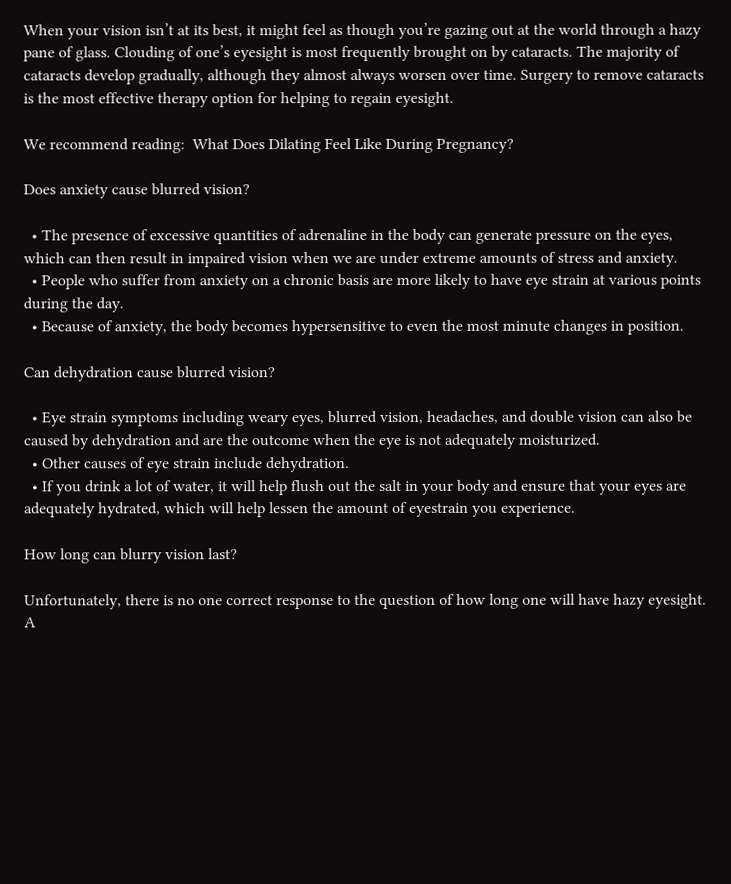When your vision isn’t at its best, it might feel as though you’re gazing out at the world through a hazy pane of glass. Clouding of one’s eyesight is most frequently brought on by cataracts. The majority of cataracts develop gradually, although they almost always worsen over time. Surgery to remove cataracts is the most effective therapy option for helping to regain eyesight.

We recommend reading:  What Does Dilating Feel Like During Pregnancy?

Does anxiety cause blurred vision?

  • The presence of excessive quantities of adrenaline in the body can generate pressure on the eyes, which can then result in impaired vision when we are under extreme amounts of stress and anxiety.
  • People who suffer from anxiety on a chronic basis are more likely to have eye strain at various points during the day.
  • Because of anxiety, the body becomes hypersensitive to even the most minute changes in position.

Can dehydration cause blurred vision?

  • Eye strain symptoms including weary eyes, blurred vision, headaches, and double vision can also be caused by dehydration and are the outcome when the eye is not adequately moisturized.
  • Other causes of eye strain include dehydration.
  • If you drink a lot of water, it will help flush out the salt in your body and ensure that your eyes are adequately hydrated, which will help lessen the amount of eyestrain you experience.

How long can blurry vision last?

Unfortunately, there is no one correct response to the question of how long one will have hazy eyesight. A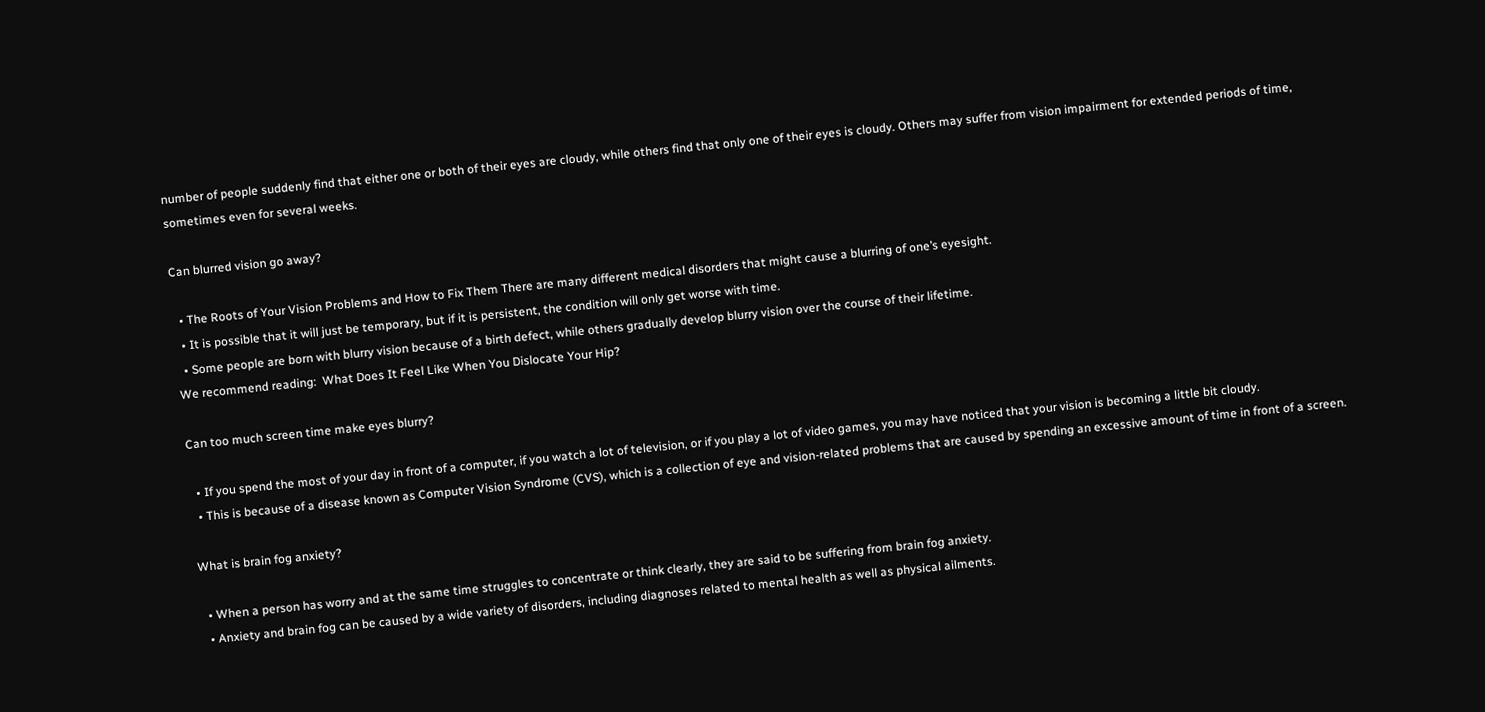number of people suddenly find that either one or both of their eyes are cloudy, while others find that only one of their eyes is cloudy. Others may suffer from vision impairment for extended periods of time, sometimes even for several weeks.

Can blurred vision go away?

  • The Roots of Your Vision Problems and How to Fix Them There are many different medical disorders that might cause a blurring of one’s eyesight.
  • It is possible that it will just be temporary, but if it is persistent, the condition will only get worse with time.
  • Some people are born with blurry vision because of a birth defect, while others gradually develop blurry vision over the course of their lifetime.
We recommend reading:  What Does It Feel Like When You Dislocate Your Hip?

Can too much screen time make eyes blurry?

  • If you spend the most of your day in front of a computer, if you watch a lot of television, or if you play a lot of video games, you may have noticed that your vision is becoming a little bit cloudy.
  • This is because of a disease known as Computer Vision Syndrome (CVS), which is a collection of eye and vision-related problems that are caused by spending an excessive amount of time in front of a screen.

What is brain fog anxiety?

  • When a person has worry and at the same time struggles to concentrate or think clearly, they are said to be suffering from brain fog anxiety.
  • Anxiety and brain fog can be caused by a wide variety of disorders, including diagnoses related to mental health as well as physical ailments.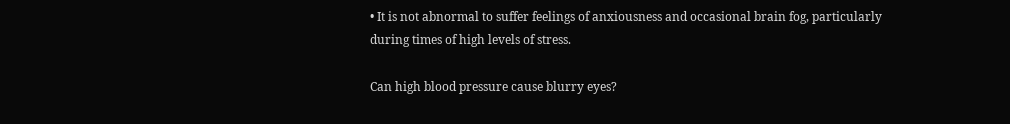• It is not abnormal to suffer feelings of anxiousness and occasional brain fog, particularly during times of high levels of stress.

Can high blood pressure cause blurry eyes?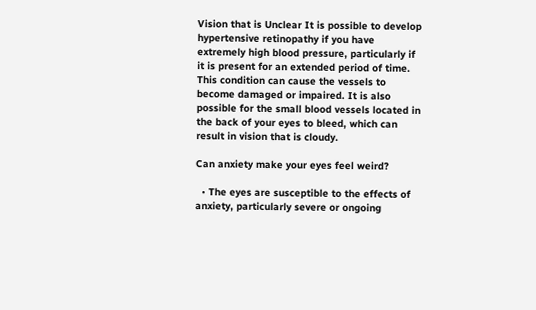Vision that is Unclear It is possible to develop hypertensive retinopathy if you have extremely high blood pressure, particularly if it is present for an extended period of time. This condition can cause the vessels to become damaged or impaired. It is also possible for the small blood vessels located in the back of your eyes to bleed, which can result in vision that is cloudy.

Can anxiety make your eyes feel weird?

  • The eyes are susceptible to the effects of anxiety, particularly severe or ongoing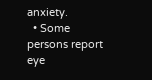anxiety.
  • Some persons report eye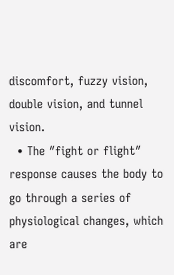discomfort, fuzzy vision, double vision, and tunnel vision.
  • The ″fight or flight″ response causes the body to go through a series of physiological changes, which are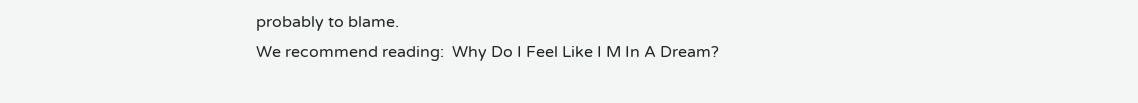probably to blame.
We recommend reading:  Why Do I Feel Like I M In A Dream?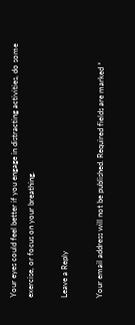Your eyes could feel better if you engage in distracting activities, do some exercise, or focus on your breathing.

Leave a Reply

Your email address will not be published. Required fields are marked *